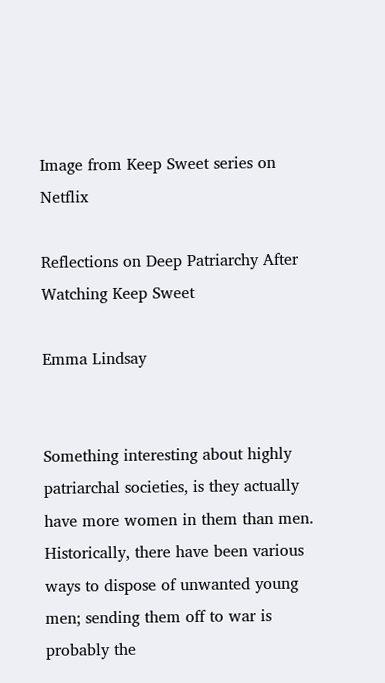Image from Keep Sweet series on Netflix

Reflections on Deep Patriarchy After Watching Keep Sweet

Emma Lindsay


Something interesting about highly patriarchal societies, is they actually have more women in them than men. Historically, there have been various ways to dispose of unwanted young men; sending them off to war is probably the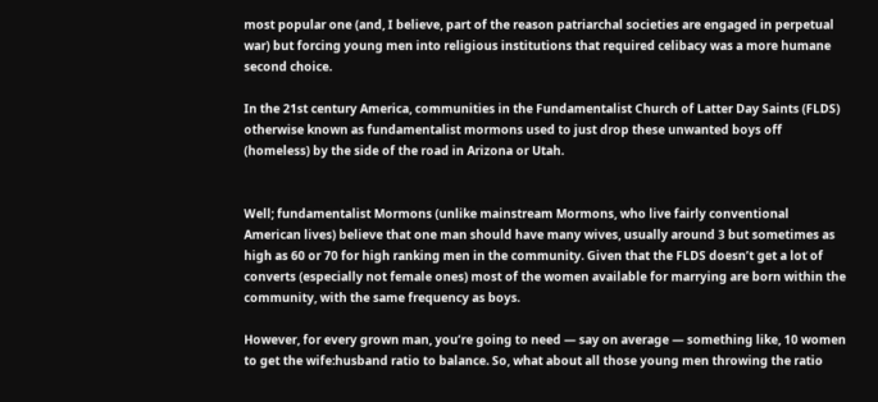most popular one (and, I believe, part of the reason patriarchal societies are engaged in perpetual war) but forcing young men into religious institutions that required celibacy was a more humane second choice.

In the 21st century America, communities in the Fundamentalist Church of Latter Day Saints (FLDS) otherwise known as fundamentalist mormons used to just drop these unwanted boys off (homeless) by the side of the road in Arizona or Utah.


Well; fundamentalist Mormons (unlike mainstream Mormons, who live fairly conventional American lives) believe that one man should have many wives, usually around 3 but sometimes as high as 60 or 70 for high ranking men in the community. Given that the FLDS doesn’t get a lot of converts (especially not female ones) most of the women available for marrying are born within the community, with the same frequency as boys.

However, for every grown man, you’re going to need — say on average — something like, 10 women to get the wife:husband ratio to balance. So, what about all those young men throwing the ratio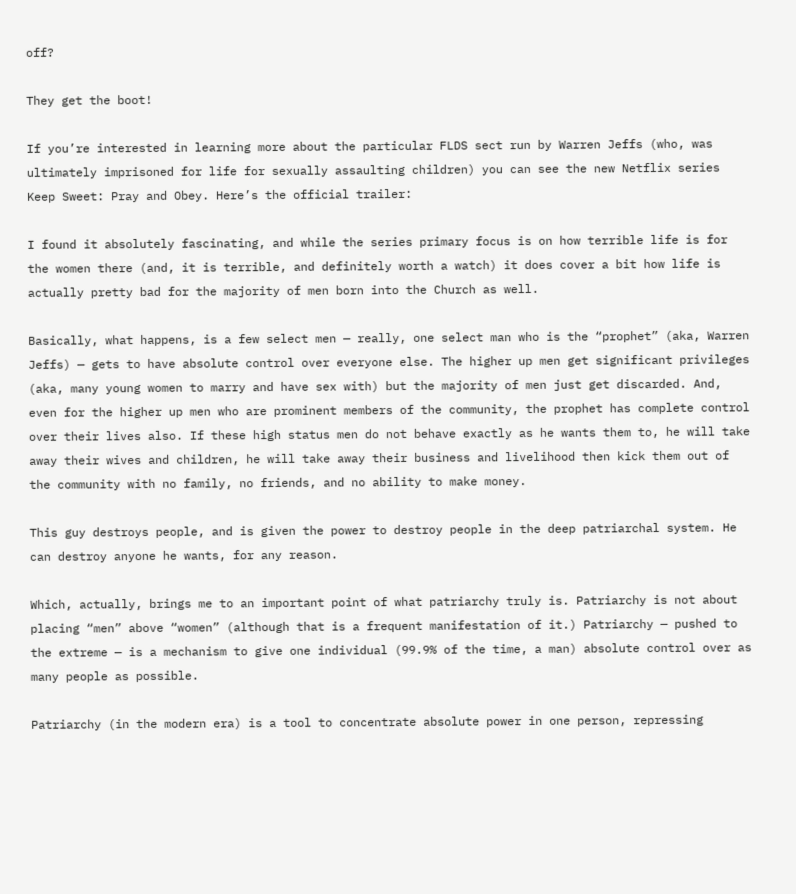off?

They get the boot!

If you’re interested in learning more about the particular FLDS sect run by Warren Jeffs (who, was ultimately imprisoned for life for sexually assaulting children) you can see the new Netflix series Keep Sweet: Pray and Obey. Here’s the official trailer:

I found it absolutely fascinating, and while the series primary focus is on how terrible life is for the women there (and, it is terrible, and definitely worth a watch) it does cover a bit how life is actually pretty bad for the majority of men born into the Church as well.

Basically, what happens, is a few select men — really, one select man who is the “prophet” (aka, Warren Jeffs) — gets to have absolute control over everyone else. The higher up men get significant privileges (aka, many young women to marry and have sex with) but the majority of men just get discarded. And, even for the higher up men who are prominent members of the community, the prophet has complete control over their lives also. If these high status men do not behave exactly as he wants them to, he will take away their wives and children, he will take away their business and livelihood then kick them out of the community with no family, no friends, and no ability to make money.

This guy destroys people, and is given the power to destroy people in the deep patriarchal system. He can destroy anyone he wants, for any reason.

Which, actually, brings me to an important point of what patriarchy truly is. Patriarchy is not about placing “men” above “women” (although that is a frequent manifestation of it.) Patriarchy — pushed to the extreme — is a mechanism to give one individual (99.9% of the time, a man) absolute control over as many people as possible.

Patriarchy (in the modern era) is a tool to concentrate absolute power in one person, repressing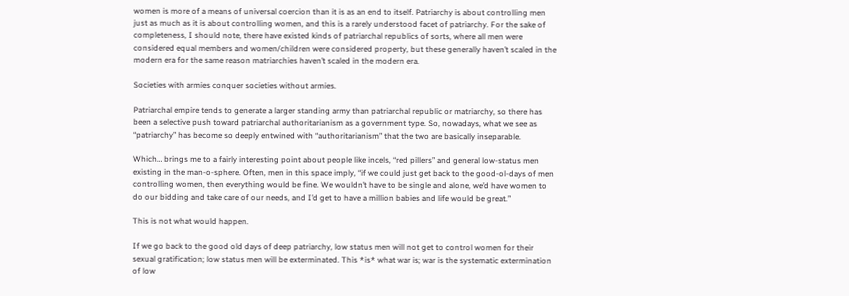women is more of a means of universal coercion than it is as an end to itself. Patriarchy is about controlling men just as much as it is about controlling women, and this is a rarely understood facet of patriarchy. For the sake of completeness, I should note, there have existed kinds of patriarchal republics of sorts, where all men were considered equal members and women/children were considered property, but these generally haven’t scaled in the modern era for the same reason matriarchies haven’t scaled in the modern era.

Societies with armies conquer societies without armies.

Patriarchal empire tends to generate a larger standing army than patriarchal republic or matriarchy, so there has been a selective push toward patriarchal authoritarianism as a government type. So, nowadays, what we see as “patriarchy” has become so deeply entwined with “authoritarianism” that the two are basically inseparable.

Which… brings me to a fairly interesting point about people like incels, “red pillers” and general low-status men existing in the man-o-sphere. Often, men in this space imply, “if we could just get back to the good-ol-days of men controlling women, then everything would be fine. We wouldn’t have to be single and alone, we’d have women to do our bidding and take care of our needs, and I’d get to have a million babies and life would be great.”

This is not what would happen.

If we go back to the good old days of deep patriarchy, low status men will not get to control women for their sexual gratification; low status men will be exterminated. This *is* what war is; war is the systematic extermination of low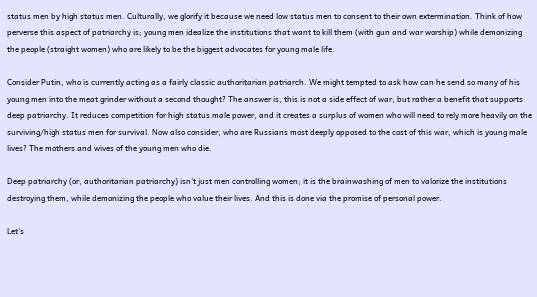status men by high status men. Culturally, we glorify it because we need low status men to consent to their own extermination. Think of how perverse this aspect of patriarchy is; young men idealize the institutions that want to kill them (with gun and war worship) while demonizing the people (straight women) who are likely to be the biggest advocates for young male life.

Consider Putin, who is currently acting as a fairly classic authoritarian patriarch. We might tempted to ask how can he send so many of his young men into the meat grinder without a second thought? The answer is, this is not a side effect of war, but rather a benefit that supports deep patriarchy. It reduces competition for high status male power, and it creates a surplus of women who will need to rely more heavily on the surviving/high status men for survival. Now also consider, who are Russians most deeply opposed to the cost of this war, which is young male lives? The mothers and wives of the young men who die.

Deep patriarchy (or, authoritarian patriarchy) isn’t just men controlling women; it is the brainwashing of men to valorize the institutions destroying them, while demonizing the people who value their lives. And this is done via the promise of personal power.

Let’s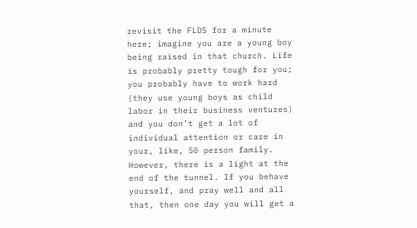revisit the FLDS for a minute here; imagine you are a young boy being raised in that church. Life is probably pretty tough for you; you probably have to work hard (they use young boys as child labor in their business ventures) and you don’t get a lot of individual attention or care in your, like, 50 person family. However, there is a light at the end of the tunnel. If you behave yourself, and pray well and all that, then one day you will get a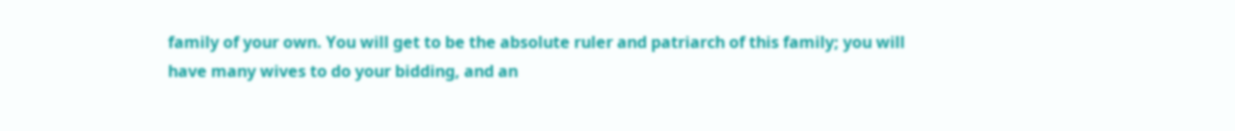family of your own. You will get to be the absolute ruler and patriarch of this family; you will have many wives to do your bidding, and an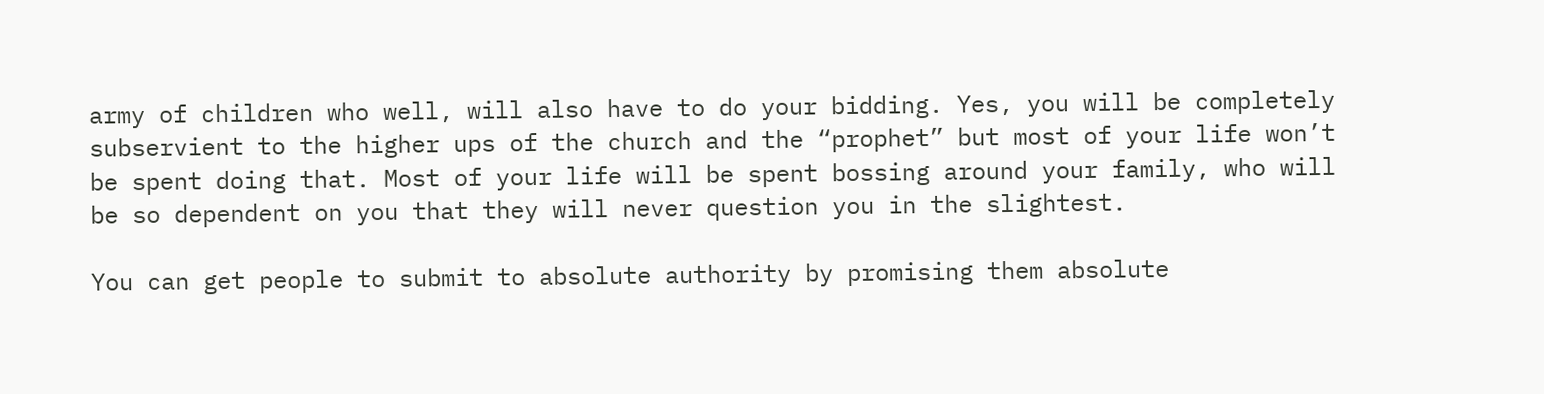army of children who well, will also have to do your bidding. Yes, you will be completely subservient to the higher ups of the church and the “prophet” but most of your life won’t be spent doing that. Most of your life will be spent bossing around your family, who will be so dependent on you that they will never question you in the slightest.

You can get people to submit to absolute authority by promising them absolute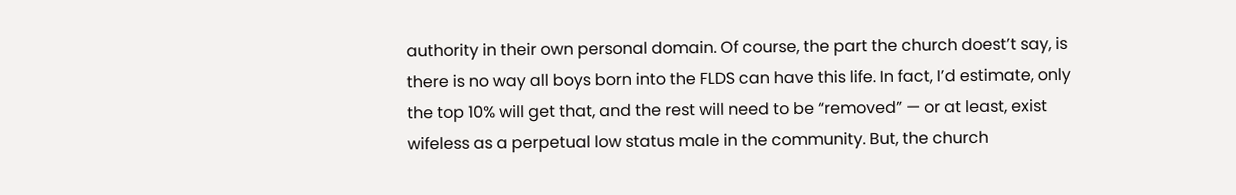authority in their own personal domain. Of course, the part the church doest’t say, is there is no way all boys born into the FLDS can have this life. In fact, I’d estimate, only the top 10% will get that, and the rest will need to be “removed” — or at least, exist wifeless as a perpetual low status male in the community. But, the church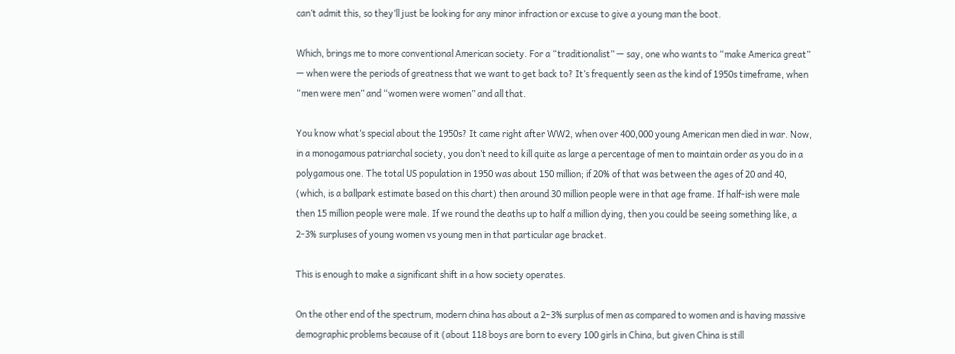can’t admit this, so they’ll just be looking for any minor infraction or excuse to give a young man the boot.

Which, brings me to more conventional American society. For a “traditionalist” — say, one who wants to “make America great” — when were the periods of greatness that we want to get back to? It’s frequently seen as the kind of 1950s timeframe, when “men were men” and “women were women” and all that.

You know what’s special about the 1950s? It came right after WW2, when over 400,000 young American men died in war. Now, in a monogamous patriarchal society, you don’t need to kill quite as large a percentage of men to maintain order as you do in a polygamous one. The total US population in 1950 was about 150 million; if 20% of that was between the ages of 20 and 40, (which, is a ballpark estimate based on this chart) then around 30 million people were in that age frame. If half-ish were male then 15 million people were male. If we round the deaths up to half a million dying, then you could be seeing something like, a 2-3% surpluses of young women vs young men in that particular age bracket.

This is enough to make a significant shift in a how society operates.

On the other end of the spectrum, modern china has about a 2–3% surplus of men as compared to women and is having massive demographic problems because of it (about 118 boys are born to every 100 girls in China, but given China is still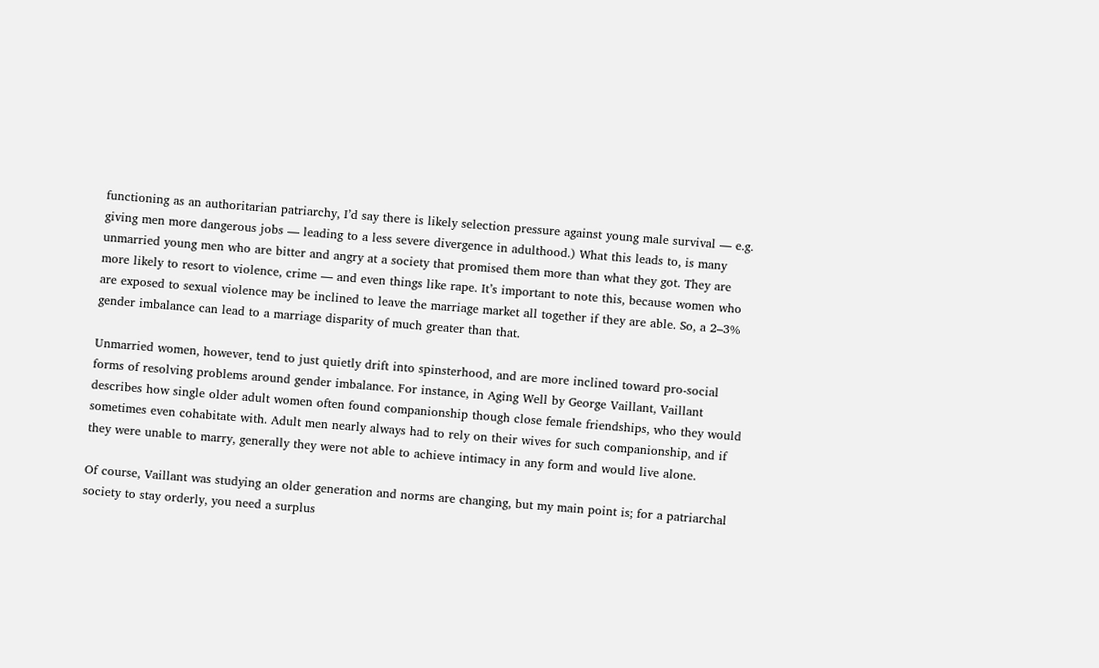functioning as an authoritarian patriarchy, I’d say there is likely selection pressure against young male survival — e.g. giving men more dangerous jobs — leading to a less severe divergence in adulthood.) What this leads to, is many unmarried young men who are bitter and angry at a society that promised them more than what they got. They are more likely to resort to violence, crime — and even things like rape. It’s important to note this, because women who are exposed to sexual violence may be inclined to leave the marriage market all together if they are able. So, a 2–3% gender imbalance can lead to a marriage disparity of much greater than that.

Unmarried women, however, tend to just quietly drift into spinsterhood, and are more inclined toward pro-social forms of resolving problems around gender imbalance. For instance, in Aging Well by George Vaillant, Vaillant describes how single older adult women often found companionship though close female friendships, who they would sometimes even cohabitate with. Adult men nearly always had to rely on their wives for such companionship, and if they were unable to marry, generally they were not able to achieve intimacy in any form and would live alone.

Of course, Vaillant was studying an older generation and norms are changing, but my main point is; for a patriarchal society to stay orderly, you need a surplus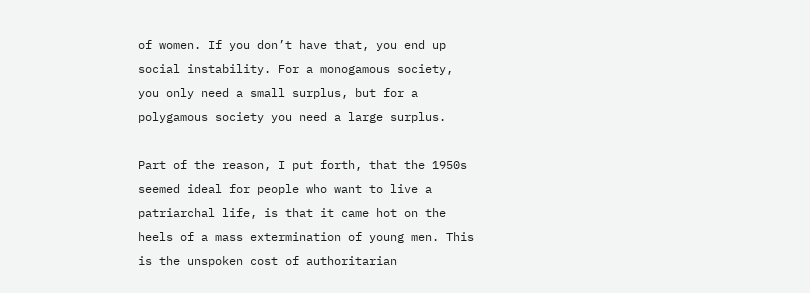of women. If you don’t have that, you end up social instability. For a monogamous society, you only need a small surplus, but for a polygamous society you need a large surplus.

Part of the reason, I put forth, that the 1950s seemed ideal for people who want to live a patriarchal life, is that it came hot on the heels of a mass extermination of young men. This is the unspoken cost of authoritarian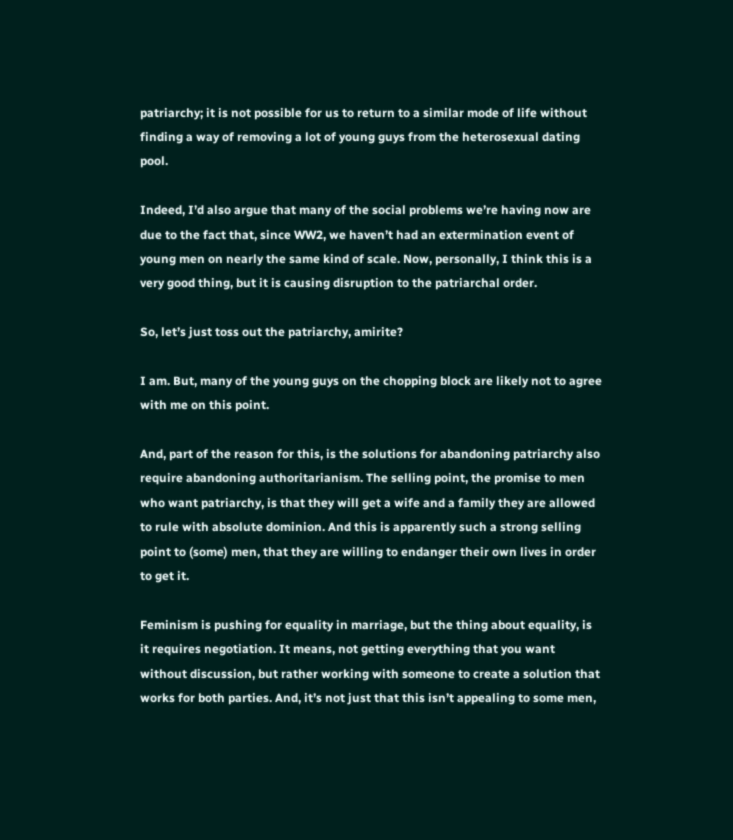patriarchy; it is not possible for us to return to a similar mode of life without finding a way of removing a lot of young guys from the heterosexual dating pool.

Indeed, I’d also argue that many of the social problems we’re having now are due to the fact that, since WW2, we haven’t had an extermination event of young men on nearly the same kind of scale. Now, personally, I think this is a very good thing, but it is causing disruption to the patriarchal order.

So, let’s just toss out the patriarchy, amirite?

I am. But, many of the young guys on the chopping block are likely not to agree with me on this point.

And, part of the reason for this, is the solutions for abandoning patriarchy also require abandoning authoritarianism. The selling point, the promise to men who want patriarchy, is that they will get a wife and a family they are allowed to rule with absolute dominion. And this is apparently such a strong selling point to (some) men, that they are willing to endanger their own lives in order to get it.

Feminism is pushing for equality in marriage, but the thing about equality, is it requires negotiation. It means, not getting everything that you want without discussion, but rather working with someone to create a solution that works for both parties. And, it’s not just that this isn’t appealing to some men,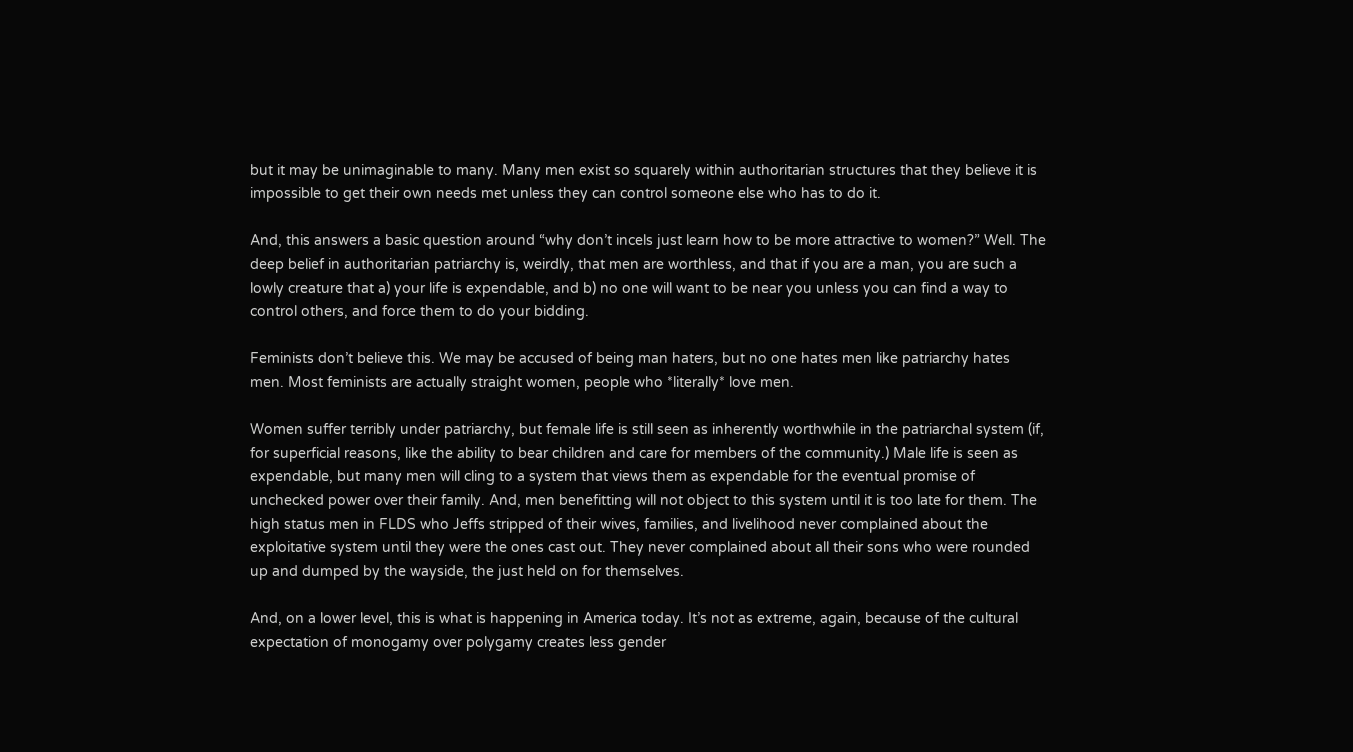but it may be unimaginable to many. Many men exist so squarely within authoritarian structures that they believe it is impossible to get their own needs met unless they can control someone else who has to do it.

And, this answers a basic question around “why don’t incels just learn how to be more attractive to women?” Well. The deep belief in authoritarian patriarchy is, weirdly, that men are worthless, and that if you are a man, you are such a lowly creature that a) your life is expendable, and b) no one will want to be near you unless you can find a way to control others, and force them to do your bidding.

Feminists don’t believe this. We may be accused of being man haters, but no one hates men like patriarchy hates men. Most feminists are actually straight women, people who *literally* love men.

Women suffer terribly under patriarchy, but female life is still seen as inherently worthwhile in the patriarchal system (if, for superficial reasons, like the ability to bear children and care for members of the community.) Male life is seen as expendable, but many men will cling to a system that views them as expendable for the eventual promise of unchecked power over their family. And, men benefitting will not object to this system until it is too late for them. The high status men in FLDS who Jeffs stripped of their wives, families, and livelihood never complained about the exploitative system until they were the ones cast out. They never complained about all their sons who were rounded up and dumped by the wayside, the just held on for themselves.

And, on a lower level, this is what is happening in America today. It’s not as extreme, again, because of the cultural expectation of monogamy over polygamy creates less gender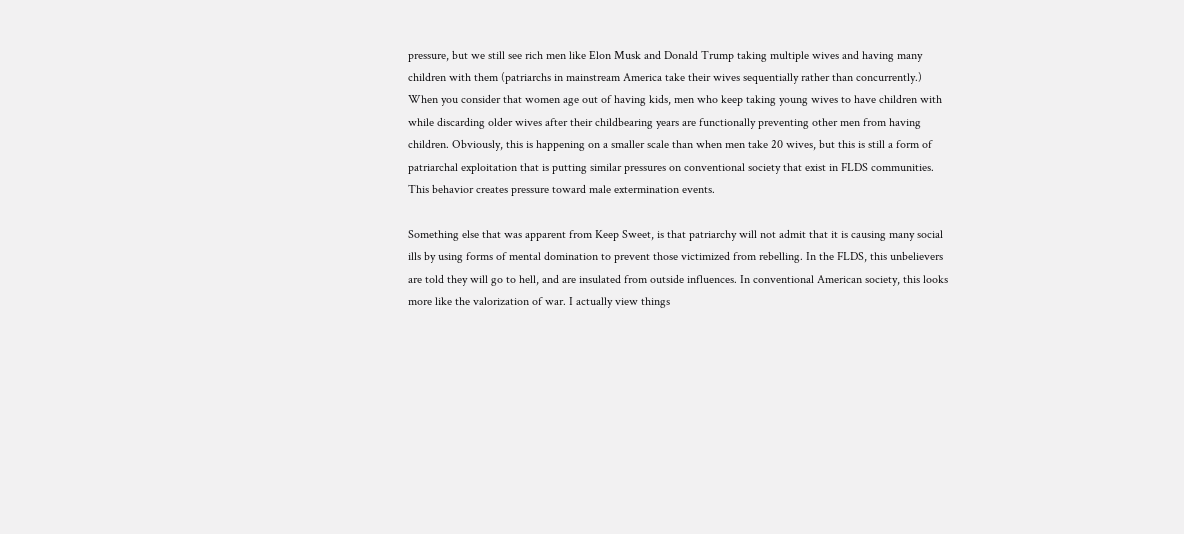pressure, but we still see rich men like Elon Musk and Donald Trump taking multiple wives and having many children with them (patriarchs in mainstream America take their wives sequentially rather than concurrently.) When you consider that women age out of having kids, men who keep taking young wives to have children with while discarding older wives after their childbearing years are functionally preventing other men from having children. Obviously, this is happening on a smaller scale than when men take 20 wives, but this is still a form of patriarchal exploitation that is putting similar pressures on conventional society that exist in FLDS communities. This behavior creates pressure toward male extermination events.

Something else that was apparent from Keep Sweet, is that patriarchy will not admit that it is causing many social ills by using forms of mental domination to prevent those victimized from rebelling. In the FLDS, this unbelievers are told they will go to hell, and are insulated from outside influences. In conventional American society, this looks more like the valorization of war. I actually view things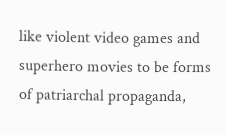like violent video games and superhero movies to be forms of patriarchal propaganda,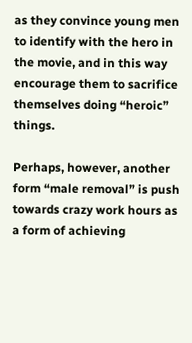as they convince young men to identify with the hero in the movie, and in this way encourage them to sacrifice themselves doing “heroic” things.

Perhaps, however, another form “male removal” is push towards crazy work hours as a form of achieving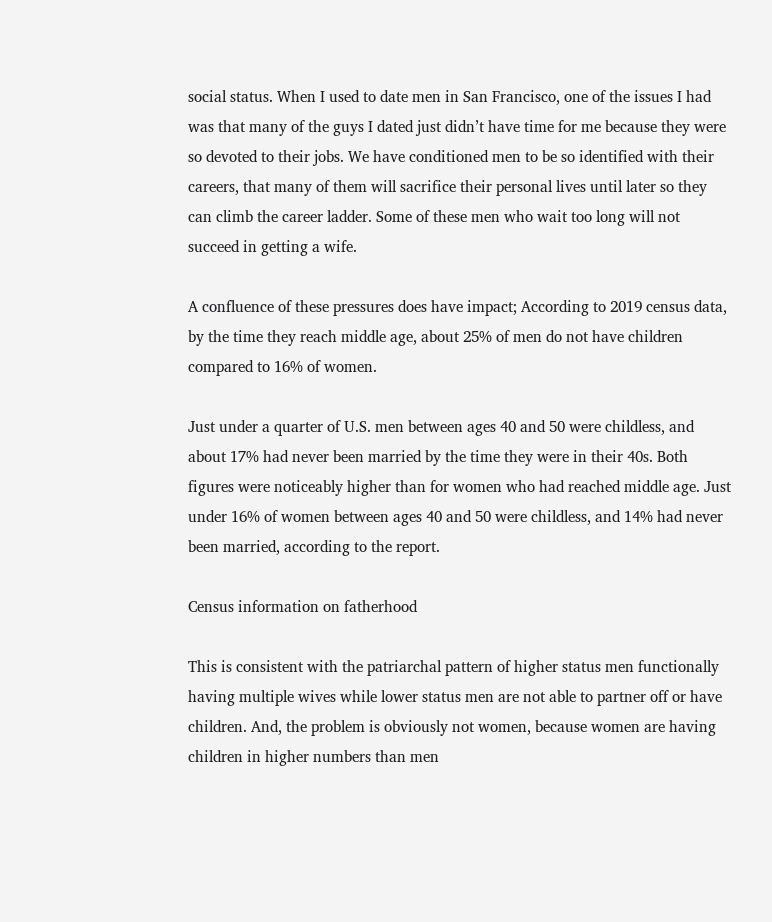social status. When I used to date men in San Francisco, one of the issues I had was that many of the guys I dated just didn’t have time for me because they were so devoted to their jobs. We have conditioned men to be so identified with their careers, that many of them will sacrifice their personal lives until later so they can climb the career ladder. Some of these men who wait too long will not succeed in getting a wife.

A confluence of these pressures does have impact; According to 2019 census data, by the time they reach middle age, about 25% of men do not have children compared to 16% of women.

Just under a quarter of U.S. men between ages 40 and 50 were childless, and about 17% had never been married by the time they were in their 40s. Both figures were noticeably higher than for women who had reached middle age. Just under 16% of women between ages 40 and 50 were childless, and 14% had never been married, according to the report.

Census information on fatherhood

This is consistent with the patriarchal pattern of higher status men functionally having multiple wives while lower status men are not able to partner off or have children. And, the problem is obviously not women, because women are having children in higher numbers than men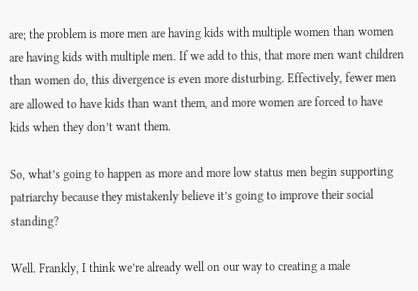are; the problem is more men are having kids with multiple women than women are having kids with multiple men. If we add to this, that more men want children than women do, this divergence is even more disturbing. Effectively, fewer men are allowed to have kids than want them, and more women are forced to have kids when they don’t want them.

So, what’s going to happen as more and more low status men begin supporting patriarchy because they mistakenly believe it’s going to improve their social standing?

Well. Frankly, I think we’re already well on our way to creating a male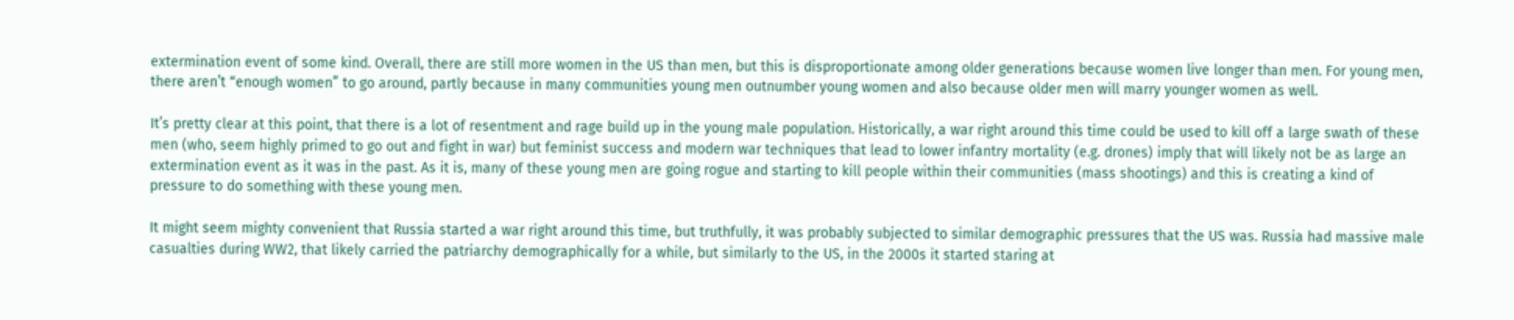extermination event of some kind. Overall, there are still more women in the US than men, but this is disproportionate among older generations because women live longer than men. For young men, there aren’t “enough women” to go around, partly because in many communities young men outnumber young women and also because older men will marry younger women as well.

It’s pretty clear at this point, that there is a lot of resentment and rage build up in the young male population. Historically, a war right around this time could be used to kill off a large swath of these men (who, seem highly primed to go out and fight in war) but feminist success and modern war techniques that lead to lower infantry mortality (e.g. drones) imply that will likely not be as large an extermination event as it was in the past. As it is, many of these young men are going rogue and starting to kill people within their communities (mass shootings) and this is creating a kind of pressure to do something with these young men.

It might seem mighty convenient that Russia started a war right around this time, but truthfully, it was probably subjected to similar demographic pressures that the US was. Russia had massive male casualties during WW2, that likely carried the patriarchy demographically for a while, but similarly to the US, in the 2000s it started staring at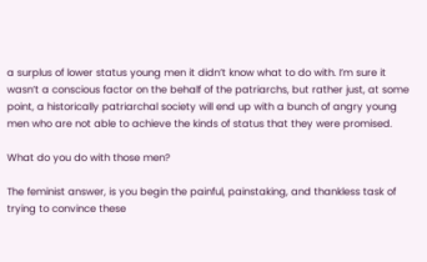a surplus of lower status young men it didn’t know what to do with. I’m sure it wasn’t a conscious factor on the behalf of the patriarchs, but rather just, at some point, a historically patriarchal society will end up with a bunch of angry young men who are not able to achieve the kinds of status that they were promised.

What do you do with those men?

The feminist answer, is you begin the painful, painstaking, and thankless task of trying to convince these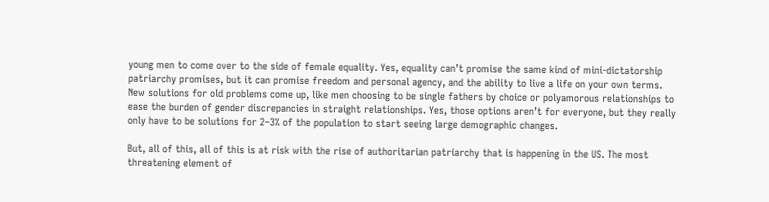young men to come over to the side of female equality. Yes, equality can’t promise the same kind of mini-dictatorship patriarchy promises, but it can promise freedom and personal agency, and the ability to live a life on your own terms. New solutions for old problems come up, like men choosing to be single fathers by choice or polyamorous relationships to ease the burden of gender discrepancies in straight relationships. Yes, those options aren’t for everyone, but they really only have to be solutions for 2–3% of the population to start seeing large demographic changes.

But, all of this, all of this is at risk with the rise of authoritarian patriarchy that is happening in the US. The most threatening element of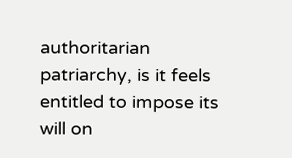authoritarian patriarchy, is it feels entitled to impose its will on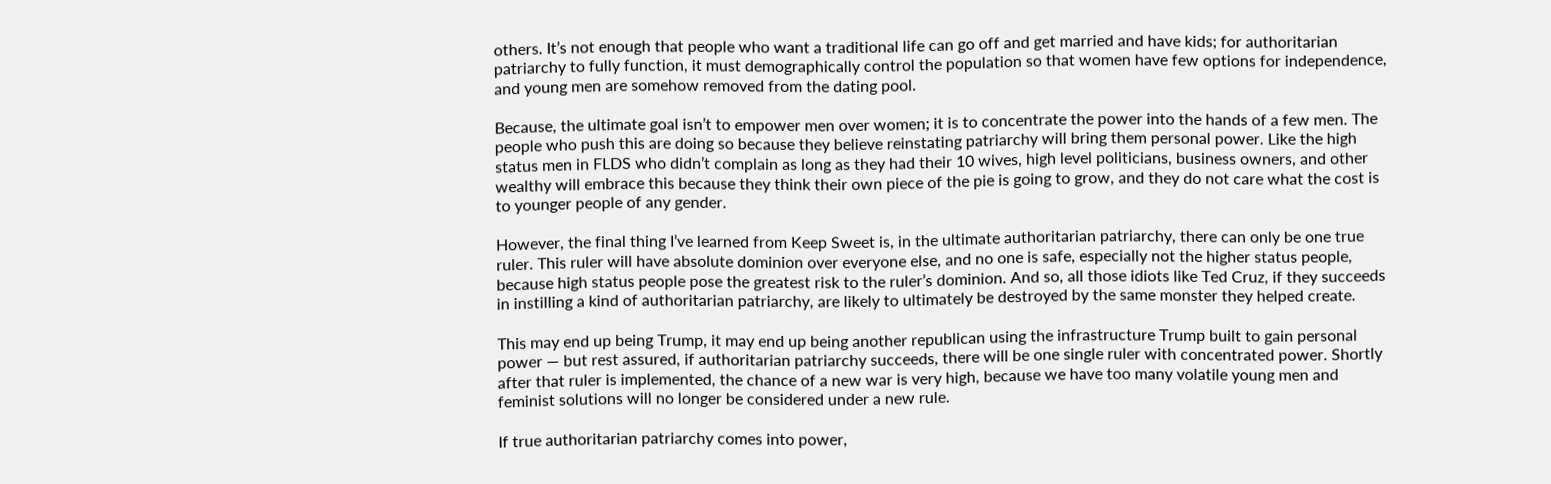others. It’s not enough that people who want a traditional life can go off and get married and have kids; for authoritarian patriarchy to fully function, it must demographically control the population so that women have few options for independence, and young men are somehow removed from the dating pool.

Because, the ultimate goal isn’t to empower men over women; it is to concentrate the power into the hands of a few men. The people who push this are doing so because they believe reinstating patriarchy will bring them personal power. Like the high status men in FLDS who didn’t complain as long as they had their 10 wives, high level politicians, business owners, and other wealthy will embrace this because they think their own piece of the pie is going to grow, and they do not care what the cost is to younger people of any gender.

However, the final thing I’ve learned from Keep Sweet is, in the ultimate authoritarian patriarchy, there can only be one true ruler. This ruler will have absolute dominion over everyone else, and no one is safe, especially not the higher status people, because high status people pose the greatest risk to the ruler’s dominion. And so, all those idiots like Ted Cruz, if they succeeds in instilling a kind of authoritarian patriarchy, are likely to ultimately be destroyed by the same monster they helped create.

This may end up being Trump, it may end up being another republican using the infrastructure Trump built to gain personal power — but rest assured, if authoritarian patriarchy succeeds, there will be one single ruler with concentrated power. Shortly after that ruler is implemented, the chance of a new war is very high, because we have too many volatile young men and feminist solutions will no longer be considered under a new rule.

If true authoritarian patriarchy comes into power,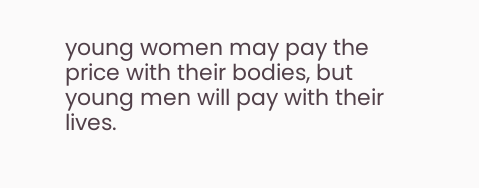young women may pay the price with their bodies, but young men will pay with their lives.